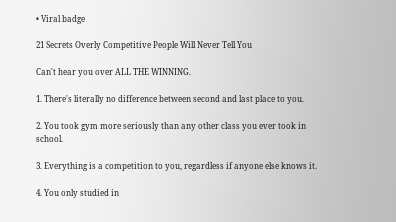• Viral badge

21 Secrets Overly Competitive People Will Never Tell You

Can't hear you over ALL THE WINNING.

1. There's literally no difference between second and last place to you.

2. You took gym more seriously than any other class you ever took in school.

3. Everything is a competition to you, regardless if anyone else knows it.

4. You only studied in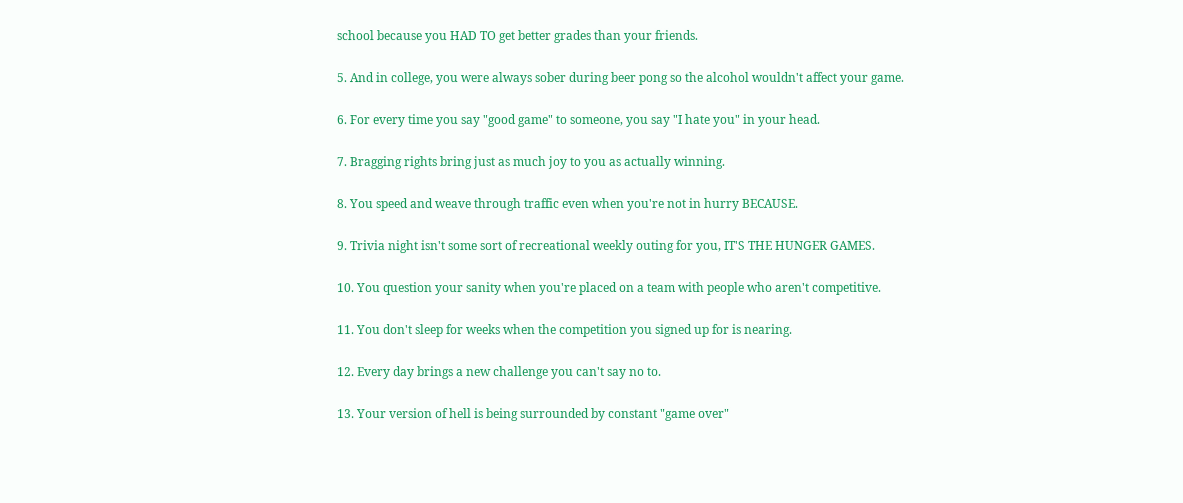school because you HAD TO get better grades than your friends.

5. And in college, you were always sober during beer pong so the alcohol wouldn't affect your game.

6. For every time you say "good game" to someone, you say "I hate you" in your head.

7. Bragging rights bring just as much joy to you as actually winning.

8. You speed and weave through traffic even when you're not in hurry BECAUSE.

9. Trivia night isn't some sort of recreational weekly outing for you, IT'S THE HUNGER GAMES.

10. You question your sanity when you're placed on a team with people who aren't competitive.

11. You don't sleep for weeks when the competition you signed up for is nearing.

12. Every day brings a new challenge you can't say no to.

13. Your version of hell is being surrounded by constant "game over"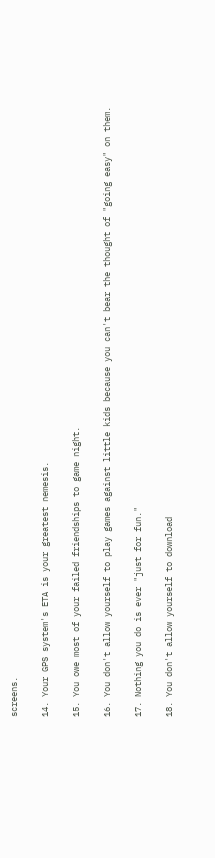screens.

14. Your GPS system's ETA is your greatest nemesis.

15. You owe most of your failed friendships to game night.

16. You don't allow yourself to play games against little kids because you can't bear the thought of "going easy" on them.

17. Nothing you do is ever "just for fun."

18. You don't allow yourself to download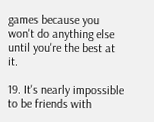games because you won't do anything else until you're the best at it.

19. It's nearly impossible to be friends with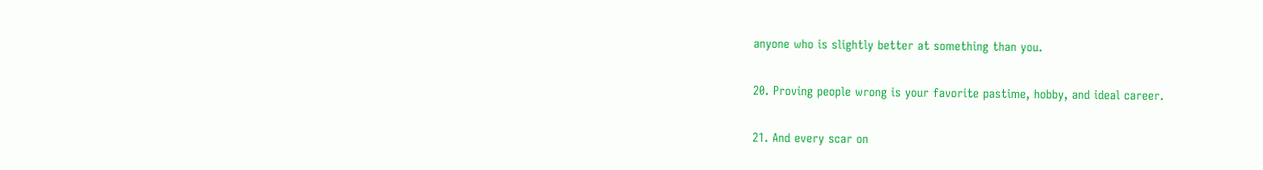anyone who is slightly better at something than you.

20. Proving people wrong is your favorite pastime, hobby, and ideal career.

21. And every scar on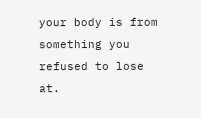your body is from something you refused to lose at.